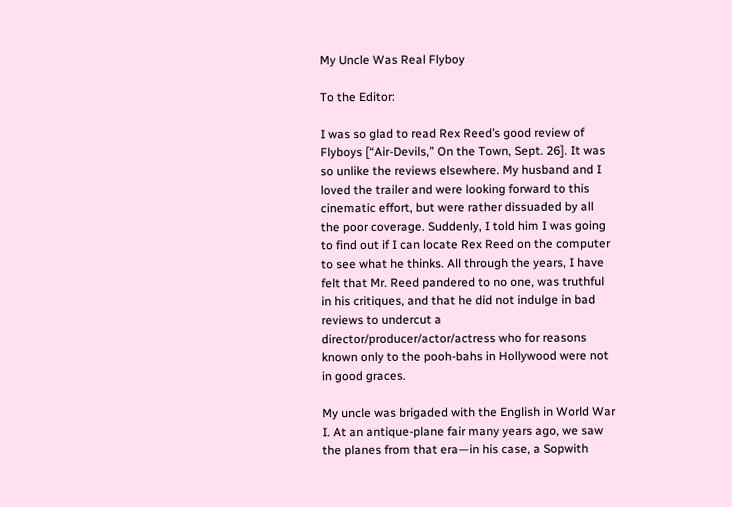My Uncle Was Real Flyboy

To the Editor:

I was so glad to read Rex Reed’s good review of Flyboys [“Air-Devils,” On the Town, Sept. 26]. It was so unlike the reviews elsewhere. My husband and I loved the trailer and were looking forward to this cinematic effort, but were rather dissuaded by all the poor coverage. Suddenly, I told him I was going to find out if I can locate Rex Reed on the computer to see what he thinks. All through the years, I have felt that Mr. Reed pandered to no one, was truthful in his critiques, and that he did not indulge in bad reviews to undercut a director/producer/actor/actress who for reasons known only to the pooh-bahs in Hollywood were not in good graces.

My uncle was brigaded with the English in World War I. At an antique-plane fair many years ago, we saw the planes from that era—in his case, a Sopwith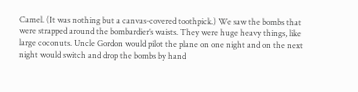Camel. (It was nothing but a canvas-covered toothpick.) We saw the bombs that were strapped around the bombardier’s waists. They were huge heavy things, like large coconuts. Uncle Gordon would pilot the plane on one night and on the next night would switch and drop the bombs by hand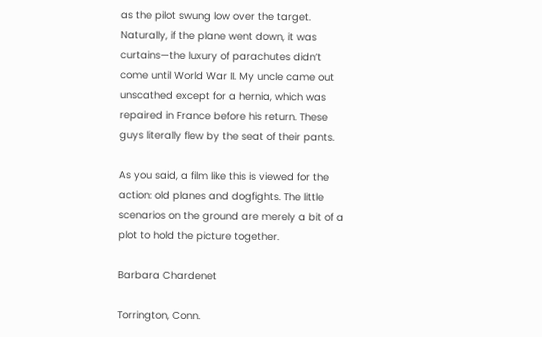as the pilot swung low over the target. Naturally, if the plane went down, it was curtains—the luxury of parachutes didn’t come until World War II. My uncle came out unscathed except for a hernia, which was repaired in France before his return. These guys literally flew by the seat of their pants.

As you said, a film like this is viewed for the action: old planes and dogfights. The little scenarios on the ground are merely a bit of a plot to hold the picture together.

Barbara Chardenet

Torrington, Conn.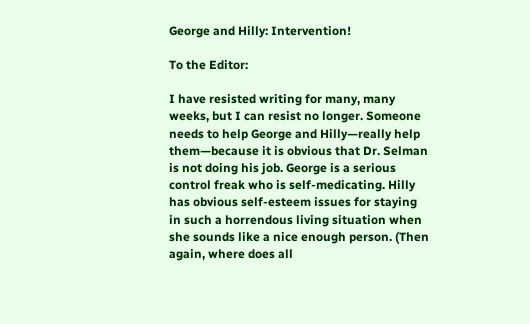George and Hilly: Intervention!

To the Editor:

I have resisted writing for many, many weeks, but I can resist no longer. Someone needs to help George and Hilly—really help them—because it is obvious that Dr. Selman is not doing his job. George is a serious control freak who is self-medicating. Hilly has obvious self-esteem issues for staying in such a horrendous living situation when she sounds like a nice enough person. (Then again, where does all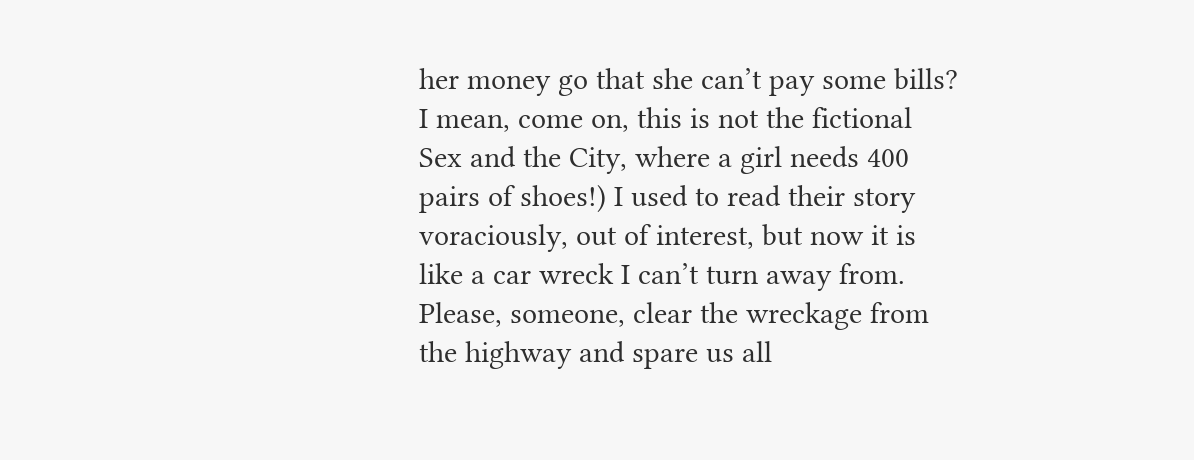her money go that she can’t pay some bills? I mean, come on, this is not the fictional Sex and the City, where a girl needs 400 pairs of shoes!) I used to read their story voraciously, out of interest, but now it is like a car wreck I can’t turn away from. Please, someone, clear the wreckage from the highway and spare us all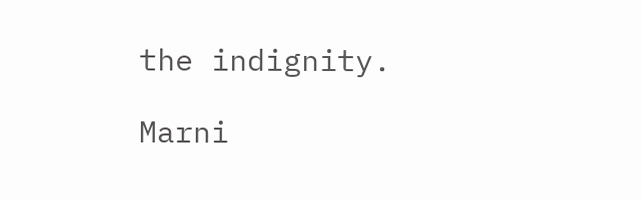the indignity.

Marni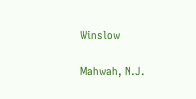Winslow

Mahwah, N.J.